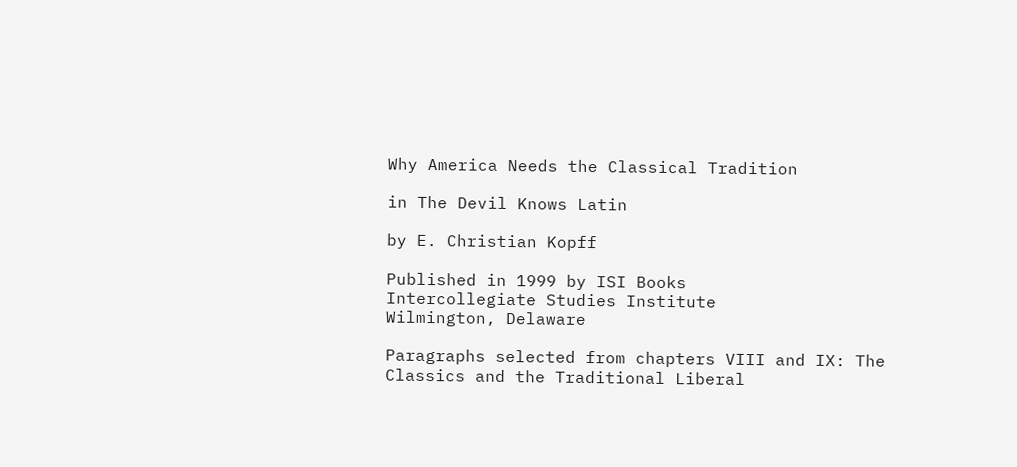Why America Needs the Classical Tradition

in The Devil Knows Latin

by E. Christian Kopff

Published in 1999 by ISI Books
Intercollegiate Studies Institute
Wilmington, Delaware

Paragraphs selected from chapters VIII and IX: The Classics and the Traditional Liberal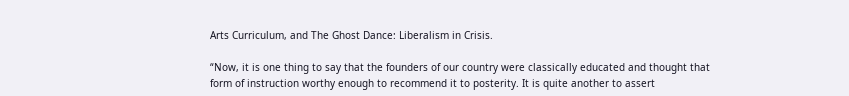Arts Curriculum, and The Ghost Dance: Liberalism in Crisis.

“Now, it is one thing to say that the founders of our country were classically educated and thought that form of instruction worthy enough to recommend it to posterity. It is quite another to assert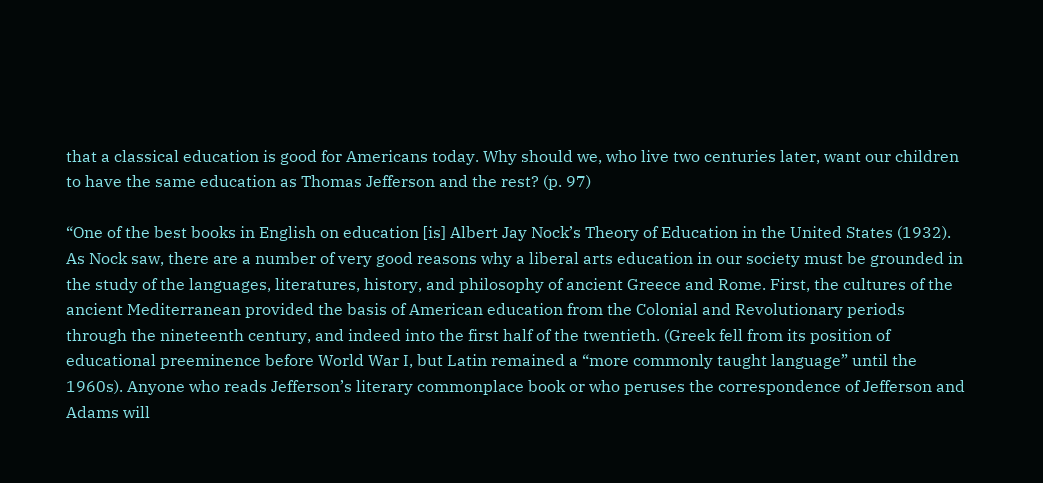that a classical education is good for Americans today. Why should we, who live two centuries later, want our children to have the same education as Thomas Jefferson and the rest? (p. 97)

“One of the best books in English on education [is] Albert Jay Nock’s Theory of Education in the United States (1932). As Nock saw, there are a number of very good reasons why a liberal arts education in our society must be grounded in the study of the languages, literatures, history, and philosophy of ancient Greece and Rome. First, the cultures of the ancient Mediterranean provided the basis of American education from the Colonial and Revolutionary periods through the nineteenth century, and indeed into the first half of the twentieth. (Greek fell from its position of educational preeminence before World War I, but Latin remained a “more commonly taught language” until the 1960s). Anyone who reads Jefferson’s literary commonplace book or who peruses the correspondence of Jefferson and Adams will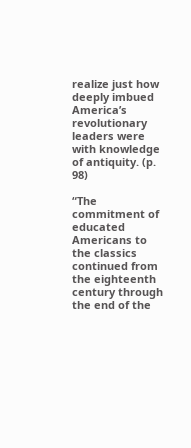realize just how deeply imbued America’s revolutionary leaders were with knowledge of antiquity. (p. 98)

“The commitment of educated Americans to the classics continued from the eighteenth century through the end of the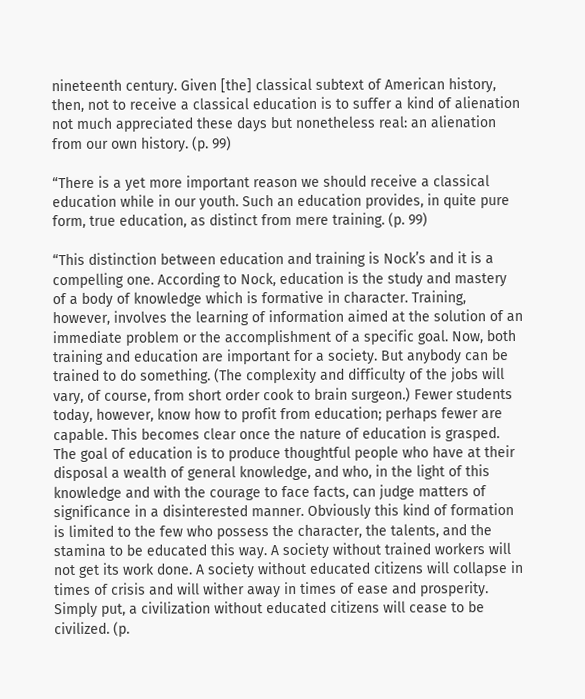nineteenth century. Given [the] classical subtext of American history, then, not to receive a classical education is to suffer a kind of alienation not much appreciated these days but nonetheless real: an alienation from our own history. (p. 99)

“There is a yet more important reason we should receive a classical education while in our youth. Such an education provides, in quite pure form, true education, as distinct from mere training. (p. 99)

“This distinction between education and training is Nock’s and it is a compelling one. According to Nock, education is the study and mastery of a body of knowledge which is formative in character. Training, however, involves the learning of information aimed at the solution of an immediate problem or the accomplishment of a specific goal. Now, both training and education are important for a society. But anybody can be trained to do something. (The complexity and difficulty of the jobs will vary, of course, from short order cook to brain surgeon.) Fewer students today, however, know how to profit from education; perhaps fewer are capable. This becomes clear once the nature of education is grasped. The goal of education is to produce thoughtful people who have at their disposal a wealth of general knowledge, and who, in the light of this knowledge and with the courage to face facts, can judge matters of significance in a disinterested manner. Obviously this kind of formation is limited to the few who possess the character, the talents, and the stamina to be educated this way. A society without trained workers will not get its work done. A society without educated citizens will collapse in times of crisis and will wither away in times of ease and prosperity. Simply put, a civilization without educated citizens will cease to be civilized. (p.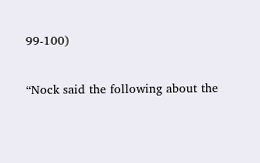99-100)

“Nock said the following about the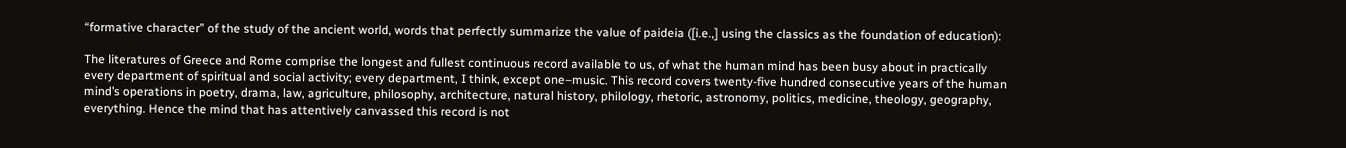“formative character” of the study of the ancient world, words that perfectly summarize the value of paideia ([i.e.,] using the classics as the foundation of education):

The literatures of Greece and Rome comprise the longest and fullest continuous record available to us, of what the human mind has been busy about in practically every department of spiritual and social activity; every department, I think, except one–music. This record covers twenty-five hundred consecutive years of the human mind’s operations in poetry, drama, law, agriculture, philosophy, architecture, natural history, philology, rhetoric, astronomy, politics, medicine, theology, geography, everything. Hence the mind that has attentively canvassed this record is not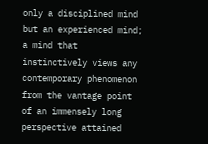only a disciplined mind but an experienced mind; a mind that instinctively views any contemporary phenomenon from the vantage point of an immensely long perspective attained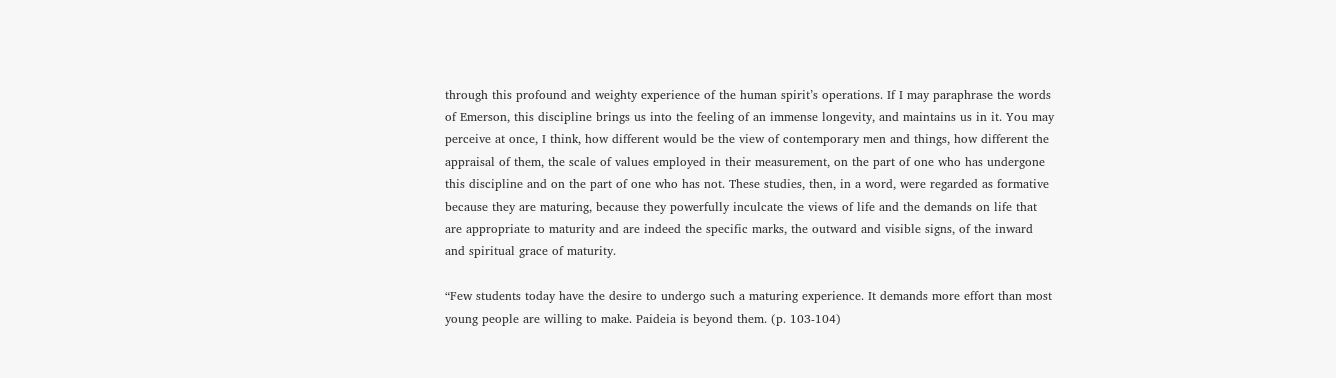through this profound and weighty experience of the human spirit’s operations. If I may paraphrase the words of Emerson, this discipline brings us into the feeling of an immense longevity, and maintains us in it. You may perceive at once, I think, how different would be the view of contemporary men and things, how different the appraisal of them, the scale of values employed in their measurement, on the part of one who has undergone this discipline and on the part of one who has not. These studies, then, in a word, were regarded as formative because they are maturing, because they powerfully inculcate the views of life and the demands on life that are appropriate to maturity and are indeed the specific marks, the outward and visible signs, of the inward and spiritual grace of maturity.

“Few students today have the desire to undergo such a maturing experience. It demands more effort than most young people are willing to make. Paideia is beyond them. (p. 103-104)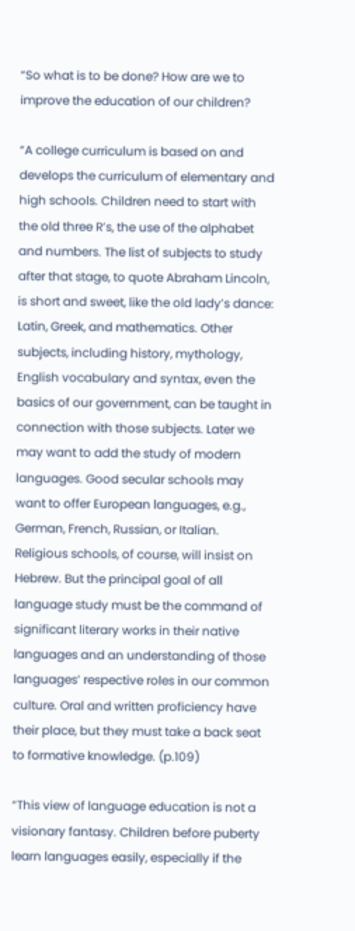“So what is to be done? How are we to improve the education of our children?

“A college curriculum is based on and develops the curriculum of elementary and high schools. Children need to start with the old three R’s, the use of the alphabet and numbers. The list of subjects to study after that stage, to quote Abraham Lincoln, is short and sweet, like the old lady’s dance: Latin, Greek, and mathematics. Other subjects, including history, mythology, English vocabulary and syntax, even the basics of our government, can be taught in connection with those subjects. Later we may want to add the study of modern languages. Good secular schools may want to offer European languages, e.g., German, French, Russian, or Italian. Religious schools, of course, will insist on Hebrew. But the principal goal of all language study must be the command of significant literary works in their native languages and an understanding of those languages’ respective roles in our common culture. Oral and written proficiency have their place, but they must take a back seat to formative knowledge. (p.109)

“This view of language education is not a visionary fantasy. Children before puberty learn languages easily, especially if the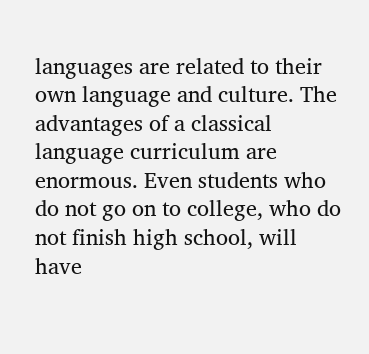languages are related to their own language and culture. The advantages of a classical language curriculum are enormous. Even students who do not go on to college, who do not finish high school, will have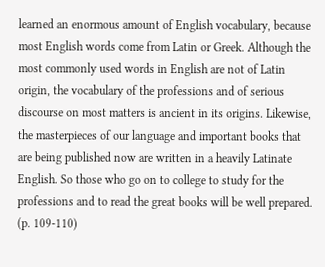learned an enormous amount of English vocabulary, because most English words come from Latin or Greek. Although the most commonly used words in English are not of Latin origin, the vocabulary of the professions and of serious discourse on most matters is ancient in its origins. Likewise, the masterpieces of our language and important books that are being published now are written in a heavily Latinate English. So those who go on to college to study for the professions and to read the great books will be well prepared. (p. 109-110)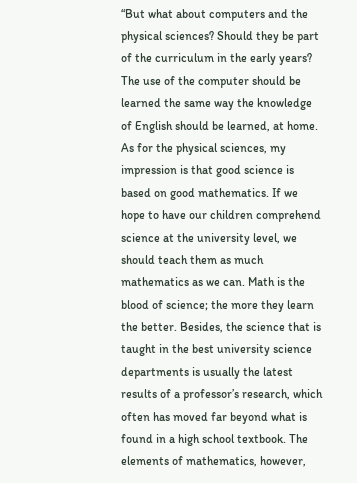“But what about computers and the physical sciences? Should they be part of the curriculum in the early years? The use of the computer should be learned the same way the knowledge of English should be learned, at home. As for the physical sciences, my impression is that good science is based on good mathematics. If we hope to have our children comprehend science at the university level, we should teach them as much mathematics as we can. Math is the blood of science; the more they learn the better. Besides, the science that is taught in the best university science departments is usually the latest results of a professor’s research, which often has moved far beyond what is found in a high school textbook. The elements of mathematics, however,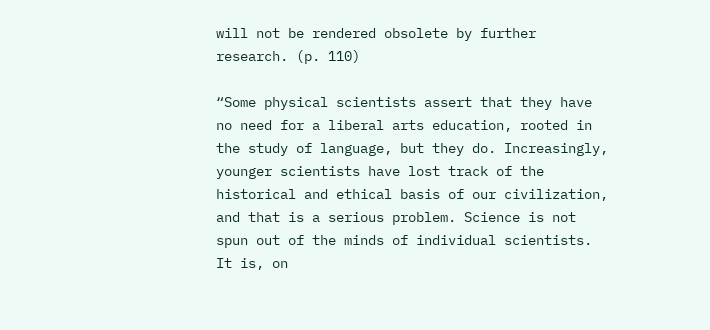will not be rendered obsolete by further research. (p. 110)

“Some physical scientists assert that they have no need for a liberal arts education, rooted in the study of language, but they do. Increasingly, younger scientists have lost track of the historical and ethical basis of our civilization, and that is a serious problem. Science is not spun out of the minds of individual scientists. It is, on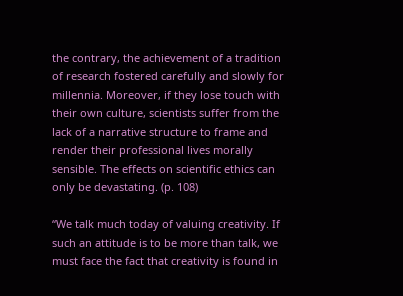the contrary, the achievement of a tradition of research fostered carefully and slowly for millennia. Moreover, if they lose touch with their own culture, scientists suffer from the lack of a narrative structure to frame and render their professional lives morally sensible. The effects on scientific ethics can only be devastating. (p. 108)

“We talk much today of valuing creativity. If such an attitude is to be more than talk, we must face the fact that creativity is found in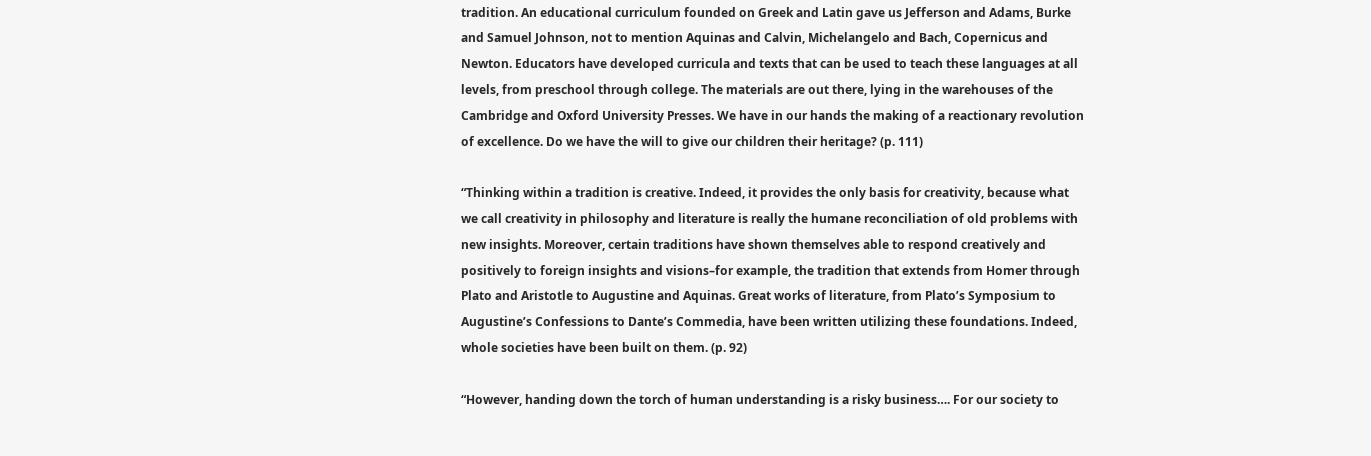tradition. An educational curriculum founded on Greek and Latin gave us Jefferson and Adams, Burke and Samuel Johnson, not to mention Aquinas and Calvin, Michelangelo and Bach, Copernicus and Newton. Educators have developed curricula and texts that can be used to teach these languages at all levels, from preschool through college. The materials are out there, lying in the warehouses of the Cambridge and Oxford University Presses. We have in our hands the making of a reactionary revolution of excellence. Do we have the will to give our children their heritage? (p. 111)

“Thinking within a tradition is creative. Indeed, it provides the only basis for creativity, because what we call creativity in philosophy and literature is really the humane reconciliation of old problems with new insights. Moreover, certain traditions have shown themselves able to respond creatively and positively to foreign insights and visions–for example, the tradition that extends from Homer through Plato and Aristotle to Augustine and Aquinas. Great works of literature, from Plato’s Symposium to Augustine’s Confessions to Dante’s Commedia, have been written utilizing these foundations. Indeed, whole societies have been built on them. (p. 92)

“However, handing down the torch of human understanding is a risky business…. For our society to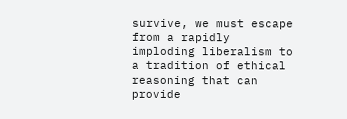survive, we must escape from a rapidly imploding liberalism to a tradition of ethical reasoning that can provide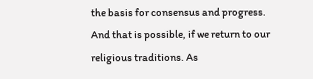the basis for consensus and progress. And that is possible, if we return to our religious traditions. As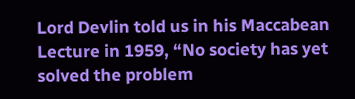Lord Devlin told us in his Maccabean Lecture in 1959, “No society has yet solved the problem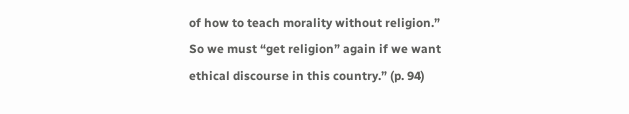of how to teach morality without religion.” So we must “get religion” again if we want ethical discourse in this country.” (p. 94)